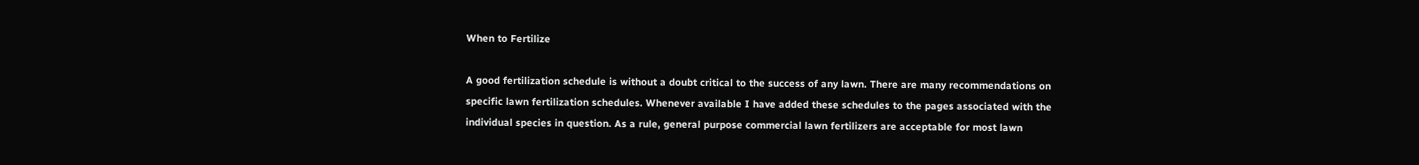When to Fertilize

A good fertilization schedule is without a doubt critical to the success of any lawn. There are many recommendations on specific lawn fertilization schedules. Whenever available I have added these schedules to the pages associated with the individual species in question. As a rule, general purpose commercial lawn fertilizers are acceptable for most lawn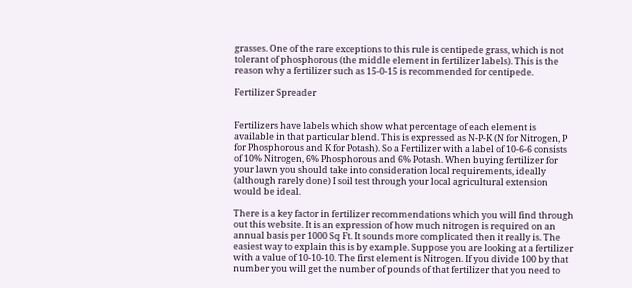grasses. One of the rare exceptions to this rule is centipede grass, which is not tolerant of phosphorous (the middle element in fertilizer labels). This is the reason why a fertilizer such as 15-0-15 is recommended for centipede.

Fertilizer Spreader


Fertilizers have labels which show what percentage of each element is available in that particular blend. This is expressed as N-P-K (N for Nitrogen, P for Phosphorous and K for Potash). So a Fertilizer with a label of 10-6-6 consists of 10% Nitrogen, 6% Phosphorous and 6% Potash. When buying fertilizer for your lawn you should take into consideration local requirements, ideally (although rarely done) I soil test through your local agricultural extension would be ideal.

There is a key factor in fertilizer recommendations which you will find through out this website. It is an expression of how much nitrogen is required on an annual basis per 1000 Sq Ft. It sounds more complicated then it really is. The easiest way to explain this is by example. Suppose you are looking at a fertilizer with a value of 10-10-10. The first element is Nitrogen. If you divide 100 by that number you will get the number of pounds of that fertilizer that you need to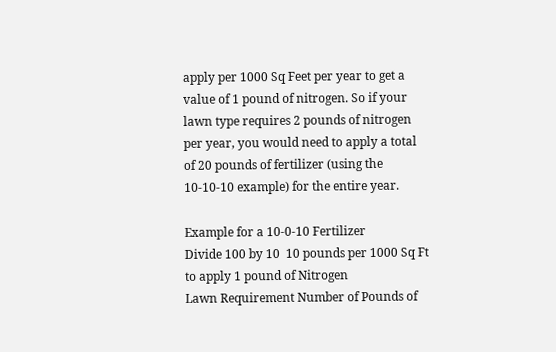apply per 1000 Sq Feet per year to get a value of 1 pound of nitrogen. So if your lawn type requires 2 pounds of nitrogen per year, you would need to apply a total of 20 pounds of fertilizer (using the 10-10-10 example) for the entire year.

Example for a 10-0-10 Fertilizer
Divide 100 by 10  10 pounds per 1000 Sq Ft to apply 1 pound of Nitrogen
Lawn Requirement Number of Pounds of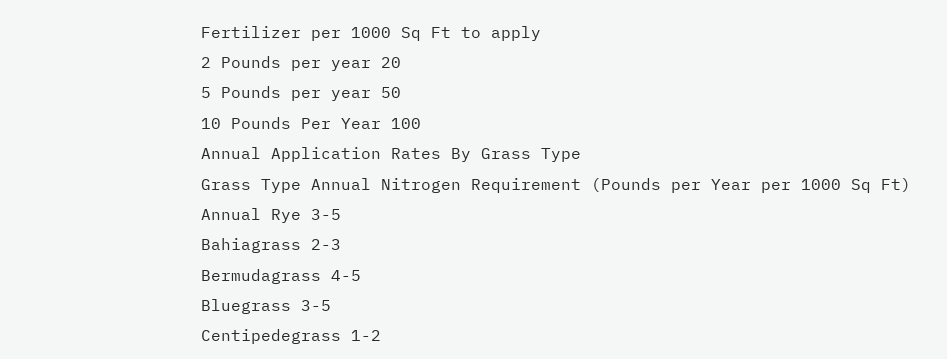Fertilizer per 1000 Sq Ft to apply
2 Pounds per year 20
5 Pounds per year 50
10 Pounds Per Year 100
Annual Application Rates By Grass Type
Grass Type Annual Nitrogen Requirement (Pounds per Year per 1000 Sq Ft)
Annual Rye 3-5
Bahiagrass 2-3
Bermudagrass 4-5
Bluegrass 3-5
Centipedegrass 1-2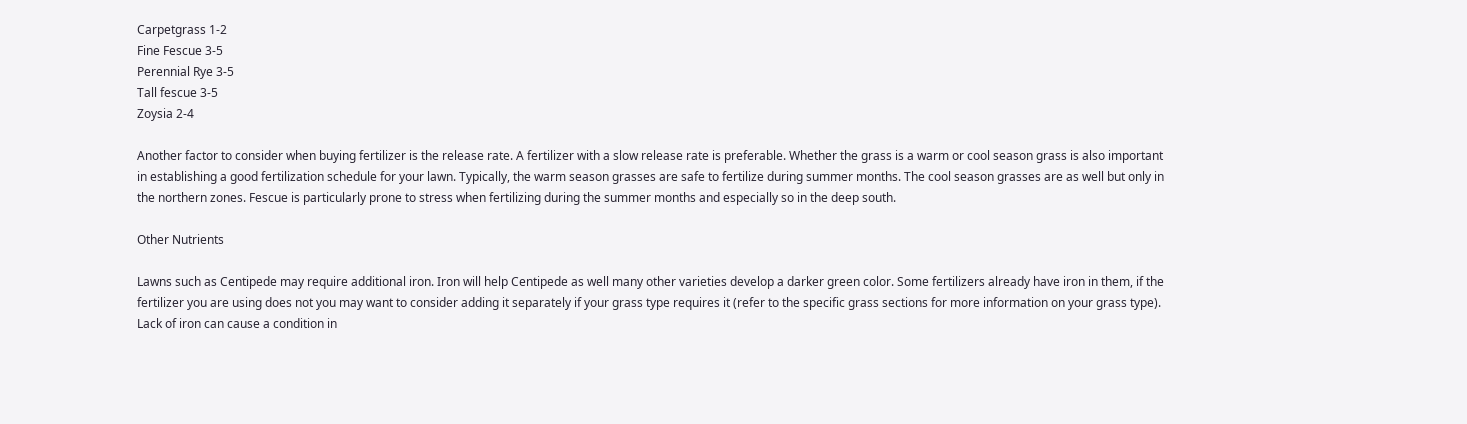Carpetgrass 1-2
Fine Fescue 3-5
Perennial Rye 3-5
Tall fescue 3-5
Zoysia 2-4

Another factor to consider when buying fertilizer is the release rate. A fertilizer with a slow release rate is preferable. Whether the grass is a warm or cool season grass is also important in establishing a good fertilization schedule for your lawn. Typically, the warm season grasses are safe to fertilize during summer months. The cool season grasses are as well but only in the northern zones. Fescue is particularly prone to stress when fertilizing during the summer months and especially so in the deep south.

Other Nutrients

Lawns such as Centipede may require additional iron. Iron will help Centipede as well many other varieties develop a darker green color. Some fertilizers already have iron in them, if the fertilizer you are using does not you may want to consider adding it separately if your grass type requires it (refer to the specific grass sections for more information on your grass type). Lack of iron can cause a condition in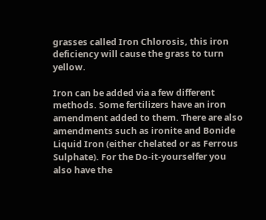grasses called Iron Chlorosis, this iron deficiency will cause the grass to turn yellow.

Iron can be added via a few different methods. Some fertilizers have an iron amendment added to them. There are also amendments such as ironite and Bonide Liquid Iron (either chelated or as Ferrous Sulphate). For the Do-it-yourselfer you also have the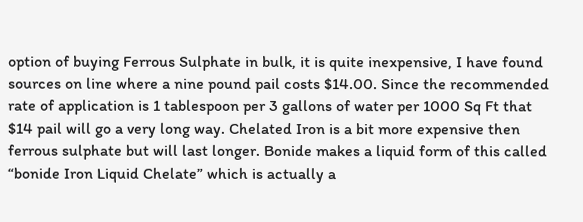option of buying Ferrous Sulphate in bulk, it is quite inexpensive, I have found sources on line where a nine pound pail costs $14.00. Since the recommended rate of application is 1 tablespoon per 3 gallons of water per 1000 Sq Ft that $14 pail will go a very long way. Chelated Iron is a bit more expensive then ferrous sulphate but will last longer. Bonide makes a liquid form of this called “bonide Iron Liquid Chelate” which is actually a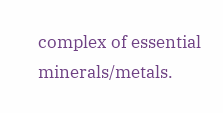complex of essential minerals/metals.